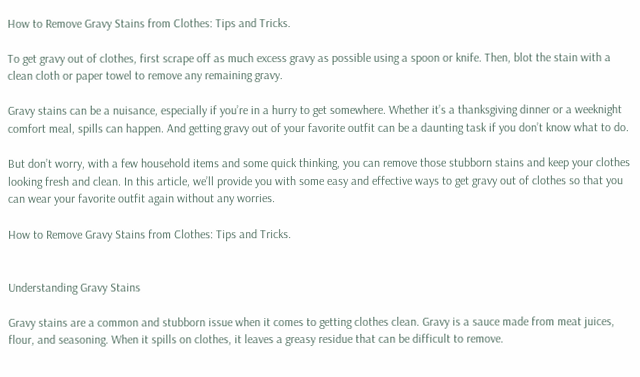How to Remove Gravy Stains from Clothes: Tips and Tricks.

To get gravy out of clothes, first scrape off as much excess gravy as possible using a spoon or knife. Then, blot the stain with a clean cloth or paper towel to remove any remaining gravy.

Gravy stains can be a nuisance, especially if you’re in a hurry to get somewhere. Whether it’s a thanksgiving dinner or a weeknight comfort meal, spills can happen. And getting gravy out of your favorite outfit can be a daunting task if you don’t know what to do.

But don’t worry, with a few household items and some quick thinking, you can remove those stubborn stains and keep your clothes looking fresh and clean. In this article, we’ll provide you with some easy and effective ways to get gravy out of clothes so that you can wear your favorite outfit again without any worries.

How to Remove Gravy Stains from Clothes: Tips and Tricks.


Understanding Gravy Stains

Gravy stains are a common and stubborn issue when it comes to getting clothes clean. Gravy is a sauce made from meat juices, flour, and seasoning. When it spills on clothes, it leaves a greasy residue that can be difficult to remove.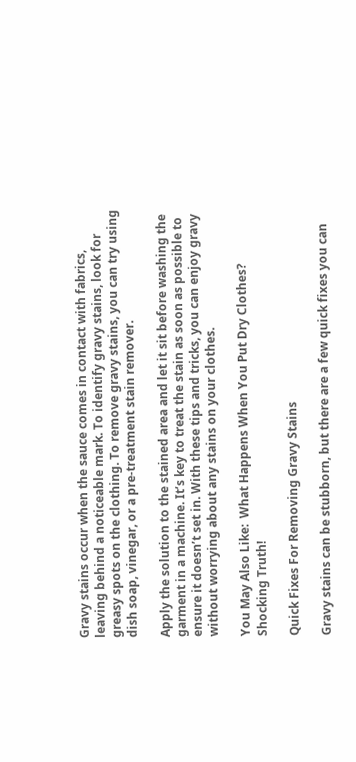Gravy stains occur when the sauce comes in contact with fabrics, leaving behind a noticeable mark. To identify gravy stains, look for greasy spots on the clothing. To remove gravy stains, you can try using dish soap, vinegar, or a pre-treatment stain remover.

Apply the solution to the stained area and let it sit before washing the garment in a machine. It’s key to treat the stain as soon as possible to ensure it doesn’t set in. With these tips and tricks, you can enjoy gravy without worrying about any stains on your clothes.

You May Also Like:  What Happens When You Put Dry Clothes? Shocking Truth!

Quick Fixes For Removing Gravy Stains

Gravy stains can be stubborn, but there are a few quick fixes you can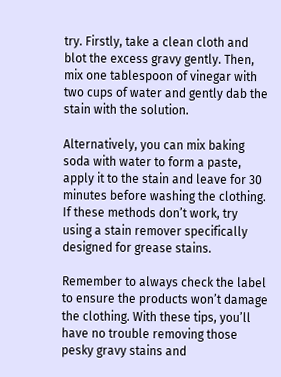try. Firstly, take a clean cloth and blot the excess gravy gently. Then, mix one tablespoon of vinegar with two cups of water and gently dab the stain with the solution.

Alternatively, you can mix baking soda with water to form a paste, apply it to the stain and leave for 30 minutes before washing the clothing. If these methods don’t work, try using a stain remover specifically designed for grease stains.

Remember to always check the label to ensure the products won’t damage the clothing. With these tips, you’ll have no trouble removing those pesky gravy stains and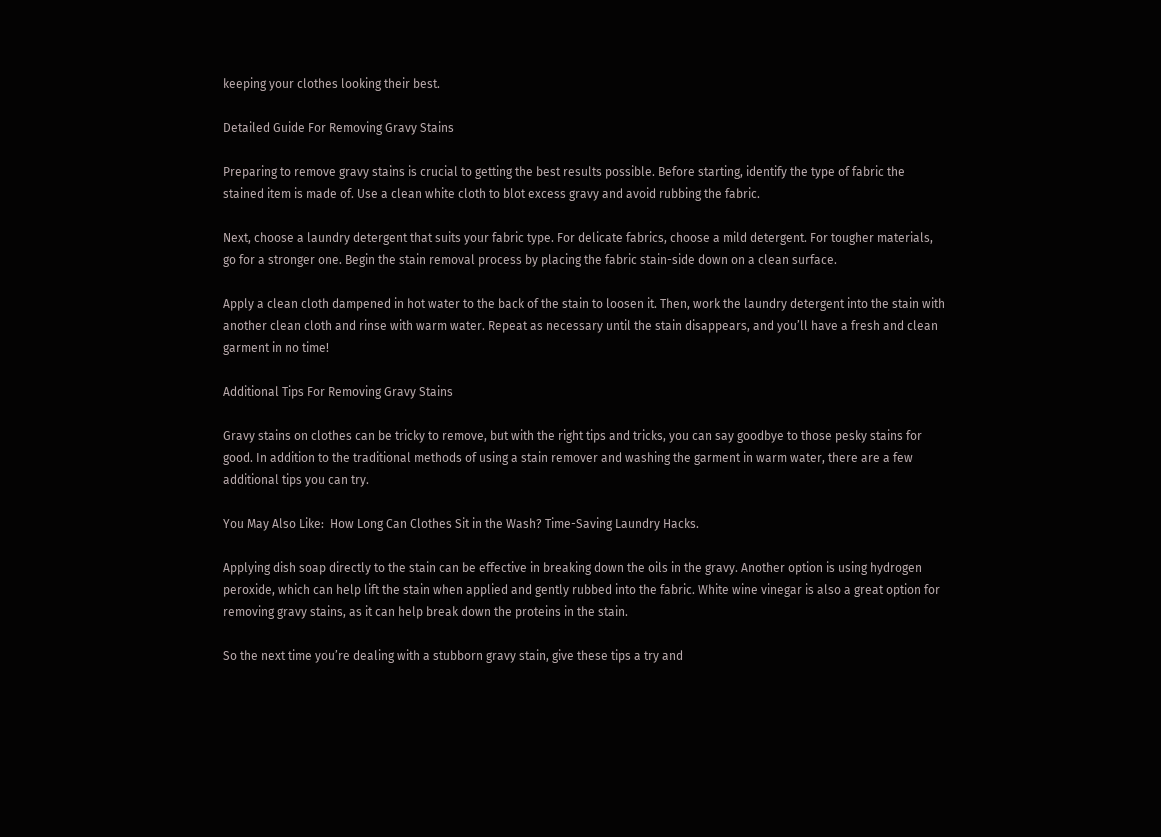keeping your clothes looking their best.

Detailed Guide For Removing Gravy Stains

Preparing to remove gravy stains is crucial to getting the best results possible. Before starting, identify the type of fabric the stained item is made of. Use a clean white cloth to blot excess gravy and avoid rubbing the fabric.

Next, choose a laundry detergent that suits your fabric type. For delicate fabrics, choose a mild detergent. For tougher materials, go for a stronger one. Begin the stain removal process by placing the fabric stain-side down on a clean surface.

Apply a clean cloth dampened in hot water to the back of the stain to loosen it. Then, work the laundry detergent into the stain with another clean cloth and rinse with warm water. Repeat as necessary until the stain disappears, and you’ll have a fresh and clean garment in no time!

Additional Tips For Removing Gravy Stains

Gravy stains on clothes can be tricky to remove, but with the right tips and tricks, you can say goodbye to those pesky stains for good. In addition to the traditional methods of using a stain remover and washing the garment in warm water, there are a few additional tips you can try.

You May Also Like:  How Long Can Clothes Sit in the Wash? Time-Saving Laundry Hacks.

Applying dish soap directly to the stain can be effective in breaking down the oils in the gravy. Another option is using hydrogen peroxide, which can help lift the stain when applied and gently rubbed into the fabric. White wine vinegar is also a great option for removing gravy stains, as it can help break down the proteins in the stain.

So the next time you’re dealing with a stubborn gravy stain, give these tips a try and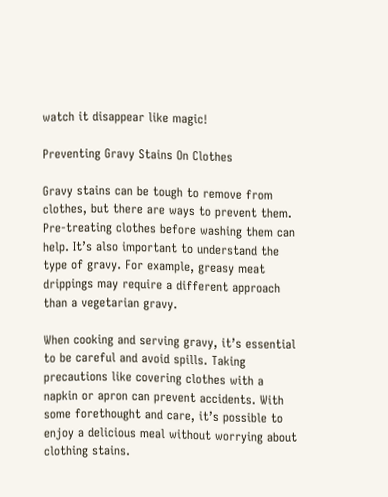watch it disappear like magic!

Preventing Gravy Stains On Clothes

Gravy stains can be tough to remove from clothes, but there are ways to prevent them. Pre-treating clothes before washing them can help. It’s also important to understand the type of gravy. For example, greasy meat drippings may require a different approach than a vegetarian gravy.

When cooking and serving gravy, it’s essential to be careful and avoid spills. Taking precautions like covering clothes with a napkin or apron can prevent accidents. With some forethought and care, it’s possible to enjoy a delicious meal without worrying about clothing stains.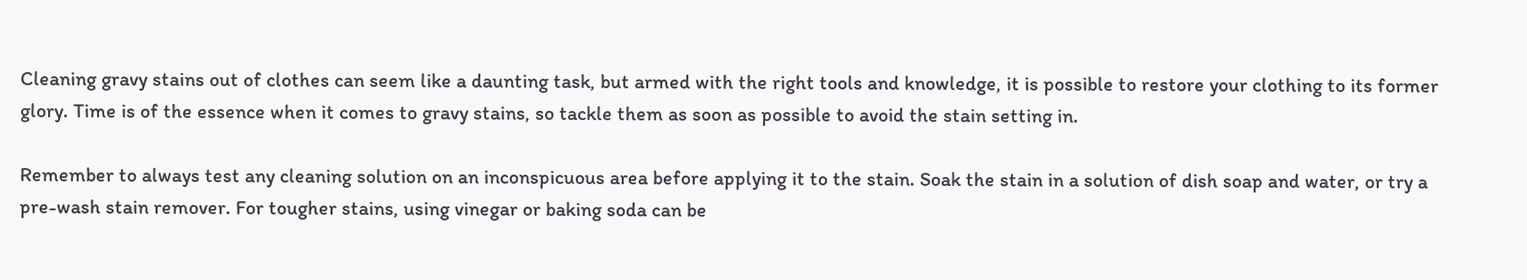Cleaning gravy stains out of clothes can seem like a daunting task, but armed with the right tools and knowledge, it is possible to restore your clothing to its former glory. Time is of the essence when it comes to gravy stains, so tackle them as soon as possible to avoid the stain setting in.

Remember to always test any cleaning solution on an inconspicuous area before applying it to the stain. Soak the stain in a solution of dish soap and water, or try a pre-wash stain remover. For tougher stains, using vinegar or baking soda can be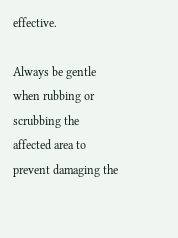effective.

Always be gentle when rubbing or scrubbing the affected area to prevent damaging the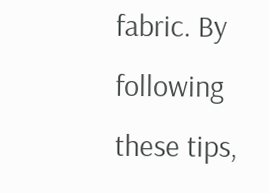fabric. By following these tips,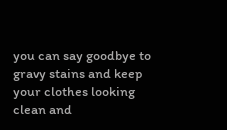you can say goodbye to gravy stains and keep your clothes looking clean and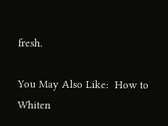fresh.

You May Also Like:  How to Whiten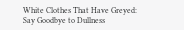White Clothes That Have Greyed: Say Goodbye to Dullness